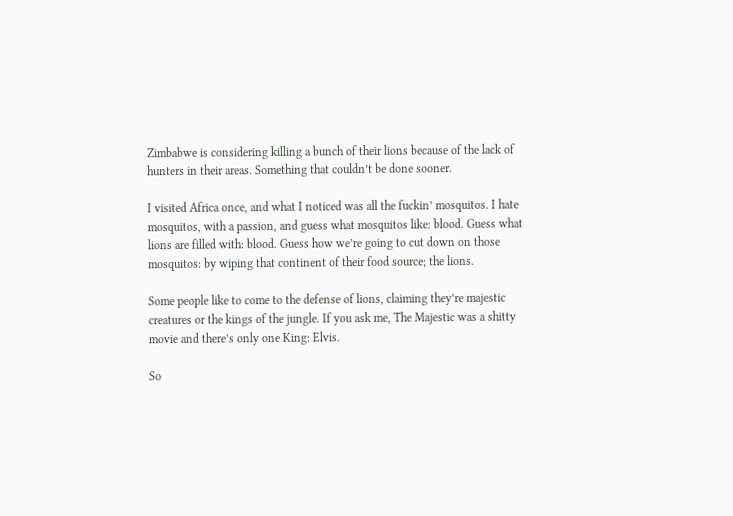Zimbabwe is considering killing a bunch of their lions because of the lack of hunters in their areas. Something that couldn’t be done sooner.

I visited Africa once, and what I noticed was all the fuckin’ mosquitos. I hate mosquitos, with a passion, and guess what mosquitos like: blood. Guess what lions are filled with: blood. Guess how we’re going to cut down on those mosquitos: by wiping that continent of their food source; the lions.

Some people like to come to the defense of lions, claiming they’re majestic creatures or the kings of the jungle. If you ask me, The Majestic was a shitty movie and there’s only one King: Elvis.

So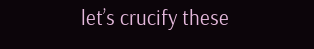let’s crucify these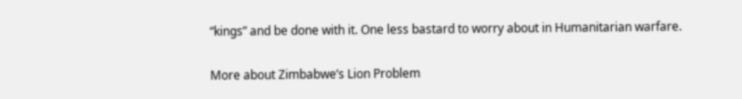“kings” and be done with it. One less bastard to worry about in Humanitarian warfare.

More about Zimbabwe’s Lion Problem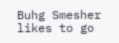Buhg Smesher likes to go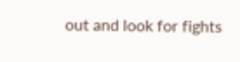out and look for fights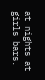at nights at girls bars.